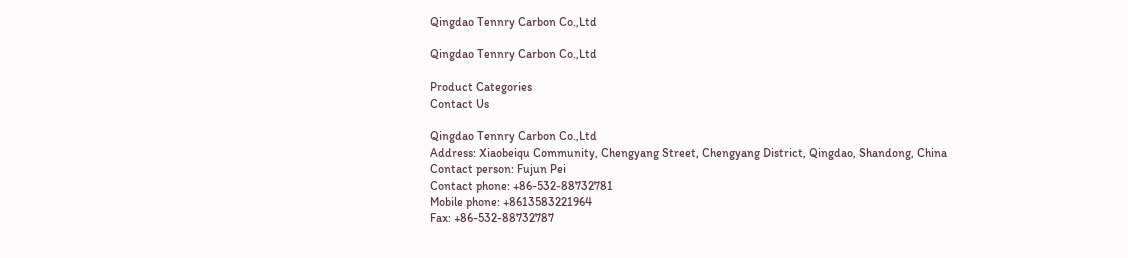Qingdao Tennry Carbon Co.,Ltd

Qingdao Tennry Carbon Co.,Ltd

Product Categories
Contact Us

Qingdao Tennry Carbon Co.,Ltd
Address: Xiaobeiqu Community, Chengyang Street, Chengyang District, Qingdao, Shandong, China
Contact person: Fujun Pei
Contact phone: +86-532-88732781
Mobile phone: +8613583221964
Fax: +86-532-88732787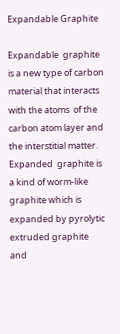Expandable Graphite

Expandable  graphite is a new type of carbon material that interacts with the atoms  of the carbon atom layer and the interstitial matter. Expanded  graphite is a kind of worm-like graphite which is expanded by pyrolytic  extruded graphite and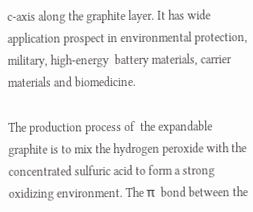c-axis along the graphite layer. It has wide  application prospect in environmental protection, military, high-energy  battery materials, carrier materials and biomedicine.

The production process of  the expandable graphite is to mix the hydrogen peroxide with the  concentrated sulfuric acid to form a strong oxidizing environment. The π  bond between the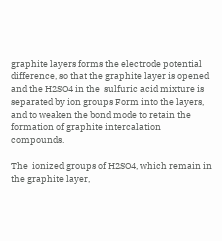graphite layers forms the electrode potential  difference, so that the graphite layer is opened and the H2SO4 in the  sulfuric acid mixture is separated by ion groups Form into the layers, and to weaken the bond mode to retain the formation of graphite intercalation compounds.

The  ionized groups of H2SO4, which remain in the graphite layer,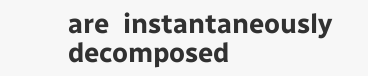are  instantaneously decomposed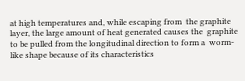at high temperatures and, while escaping from  the graphite layer, the large amount of heat generated causes the  graphite to be pulled from the longitudinal direction to form a  worm-like shape because of its characteristics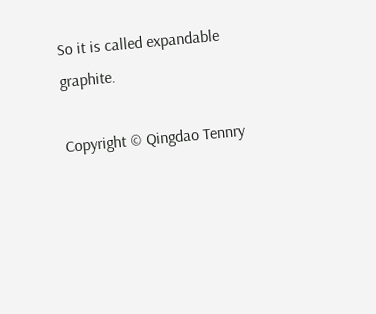So it is called expandable graphite.

Copyright © Qingdao Tennry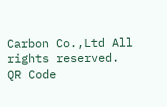Carbon Co.,Ltd All rights reserved.
QR Code